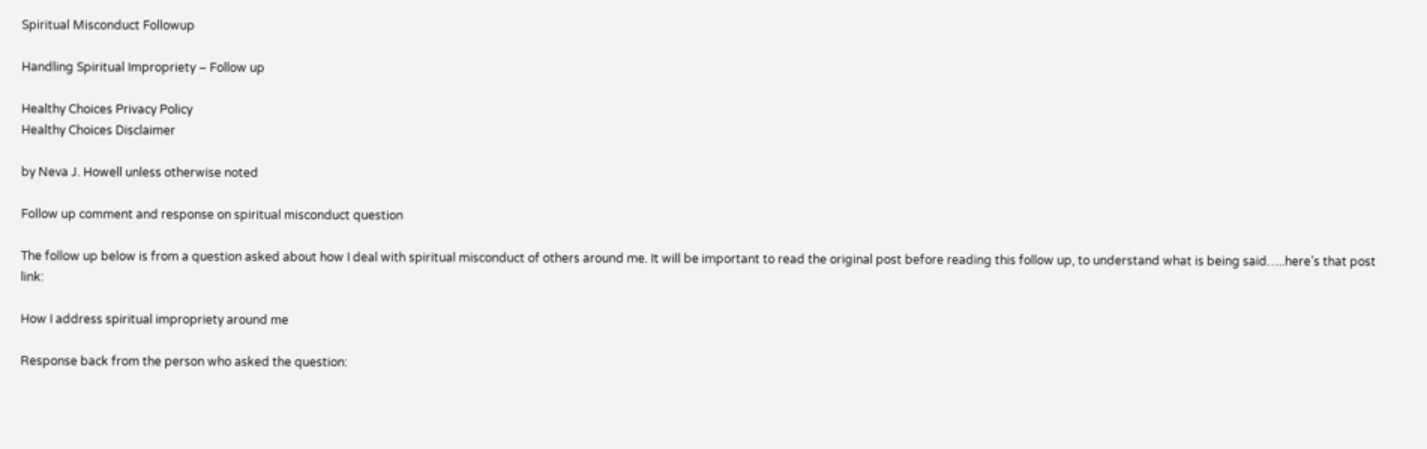Spiritual Misconduct Followup

Handling Spiritual Impropriety – Follow up

Healthy Choices Privacy Policy
Healthy Choices Disclaimer

by Neva J. Howell unless otherwise noted

Follow up comment and response on spiritual misconduct question

The follow up below is from a question asked about how I deal with spiritual misconduct of others around me. It will be important to read the original post before reading this follow up, to understand what is being said…..here’s that post link:

How I address spiritual impropriety around me

Response back from the person who asked the question: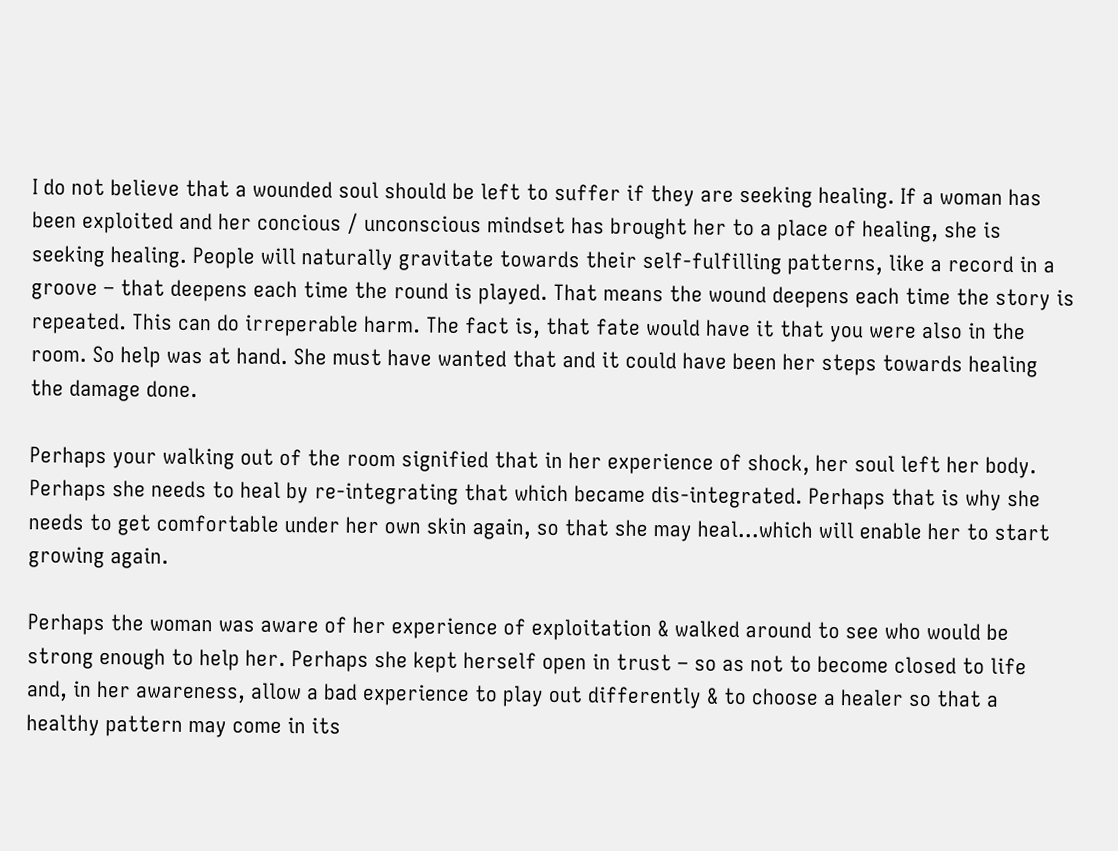I do not believe that a wounded soul should be left to suffer if they are seeking healing. If a woman has been exploited and her concious / unconscious mindset has brought her to a place of healing, she is seeking healing. People will naturally gravitate towards their self-fulfilling patterns, like a record in a groove – that deepens each time the round is played. That means the wound deepens each time the story is repeated. This can do irreperable harm. The fact is, that fate would have it that you were also in the room. So help was at hand. She must have wanted that and it could have been her steps towards healing the damage done.

Perhaps your walking out of the room signified that in her experience of shock, her soul left her body. Perhaps she needs to heal by re-integrating that which became dis-integrated. Perhaps that is why she needs to get comfortable under her own skin again, so that she may heal…which will enable her to start growing again.

Perhaps the woman was aware of her experience of exploitation & walked around to see who would be strong enough to help her. Perhaps she kept herself open in trust – so as not to become closed to life and, in her awareness, allow a bad experience to play out differently & to choose a healer so that a healthy pattern may come in its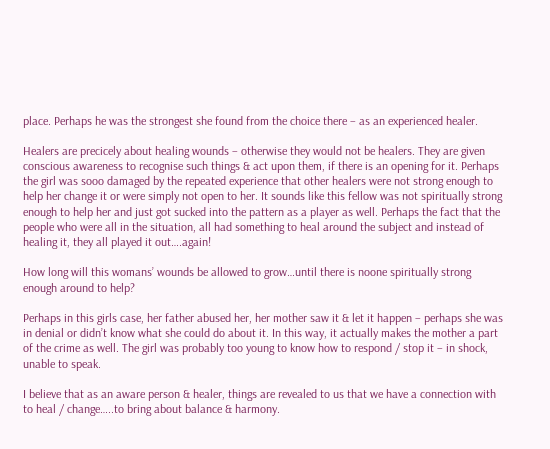place. Perhaps he was the strongest she found from the choice there – as an experienced healer.

Healers are precicely about healing wounds – otherwise they would not be healers. They are given conscious awareness to recognise such things & act upon them, if there is an opening for it. Perhaps the girl was sooo damaged by the repeated experience that other healers were not strong enough to help her change it or were simply not open to her. It sounds like this fellow was not spiritually strong enough to help her and just got sucked into the pattern as a player as well. Perhaps the fact that the people who were all in the situation, all had something to heal around the subject and instead of healing it, they all played it out….again!

How long will this womans’ wounds be allowed to grow…until there is noone spiritually strong enough around to help?

Perhaps in this girls case, her father abused her, her mother saw it & let it happen – perhaps she was in denial or didn’t know what she could do about it. In this way, it actually makes the mother a part of the crime as well. The girl was probably too young to know how to respond / stop it – in shock, unable to speak.

I believe that as an aware person & healer, things are revealed to us that we have a connection with to heal / change…..to bring about balance & harmony.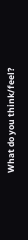What do you think/feel?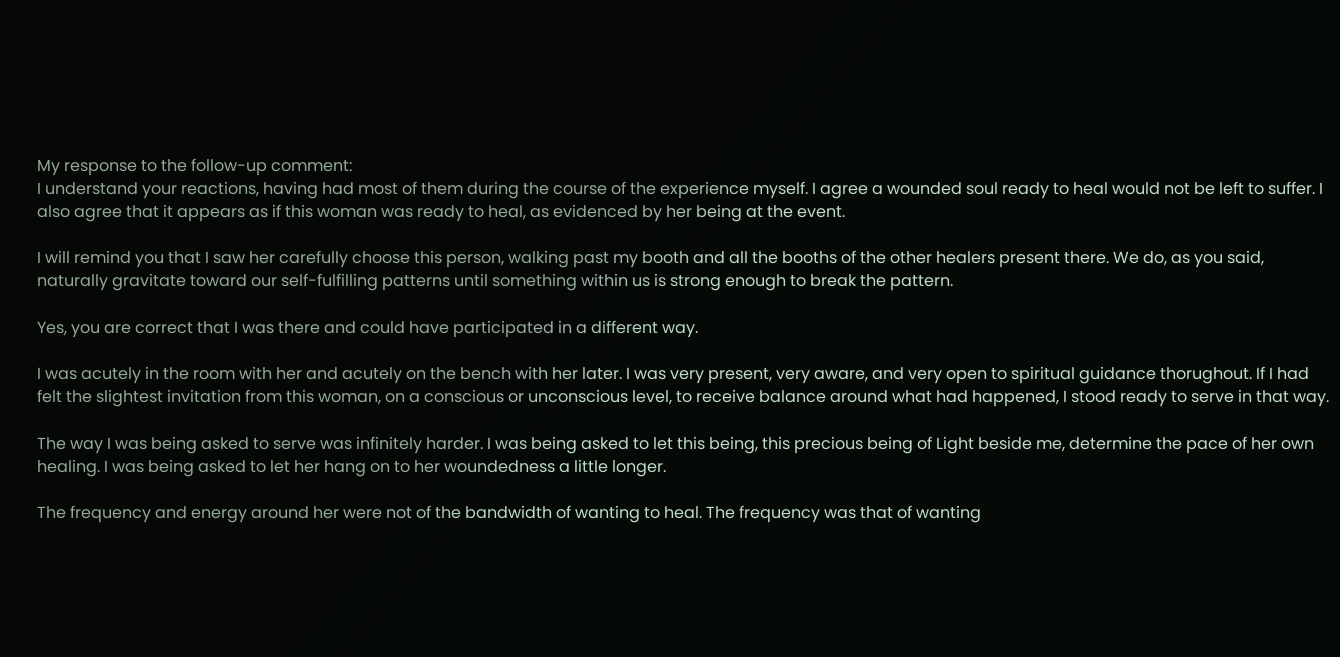My response to the follow-up comment:
I understand your reactions, having had most of them during the course of the experience myself. I agree a wounded soul ready to heal would not be left to suffer. I also agree that it appears as if this woman was ready to heal, as evidenced by her being at the event.

I will remind you that I saw her carefully choose this person, walking past my booth and all the booths of the other healers present there. We do, as you said, naturally gravitate toward our self-fulfilling patterns until something within us is strong enough to break the pattern.

Yes, you are correct that I was there and could have participated in a different way.

I was acutely in the room with her and acutely on the bench with her later. I was very present, very aware, and very open to spiritual guidance thorughout. If I had felt the slightest invitation from this woman, on a conscious or unconscious level, to receive balance around what had happened, I stood ready to serve in that way.

The way I was being asked to serve was infinitely harder. I was being asked to let this being, this precious being of Light beside me, determine the pace of her own healing. I was being asked to let her hang on to her woundedness a little longer.

The frequency and energy around her were not of the bandwidth of wanting to heal. The frequency was that of wanting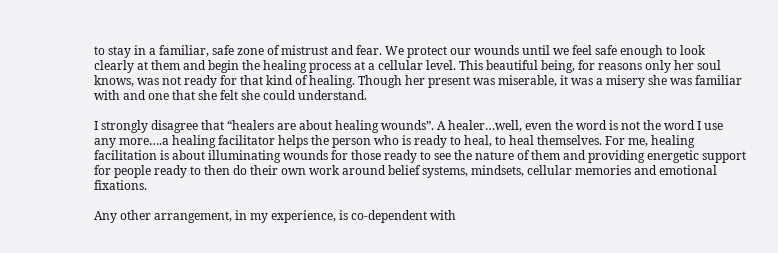to stay in a familiar, safe zone of mistrust and fear. We protect our wounds until we feel safe enough to look clearly at them and begin the healing process at a cellular level. This beautiful being, for reasons only her soul knows, was not ready for that kind of healing. Though her present was miserable, it was a misery she was familiar with and one that she felt she could understand.

I strongly disagree that “healers are about healing wounds”. A healer…well, even the word is not the word I use any more….a healing facilitator helps the person who is ready to heal, to heal themselves. For me, healing facilitation is about illuminating wounds for those ready to see the nature of them and providing energetic support for people ready to then do their own work around belief systems, mindsets, cellular memories and emotional fixations.

Any other arrangement, in my experience, is co-dependent with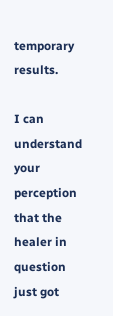temporary results.

I can understand your perception that the healer in question just got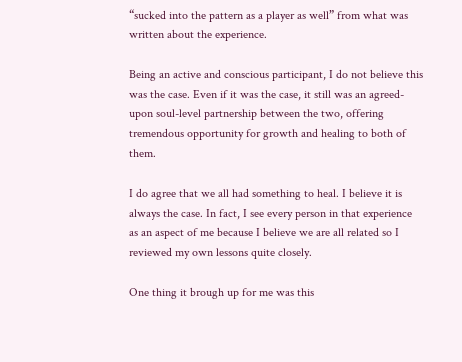“sucked into the pattern as a player as well” from what was written about the experience.

Being an active and conscious participant, I do not believe this was the case. Even if it was the case, it still was an agreed-upon soul-level partnership between the two, offering tremendous opportunity for growth and healing to both of them.

I do agree that we all had something to heal. I believe it is always the case. In fact, I see every person in that experience as an aspect of me because I believe we are all related so I reviewed my own lessons quite closely.

One thing it brough up for me was this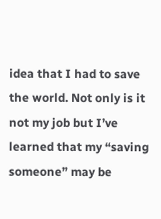idea that I had to save the world. Not only is it not my job but I’ve learned that my “saving someone” may be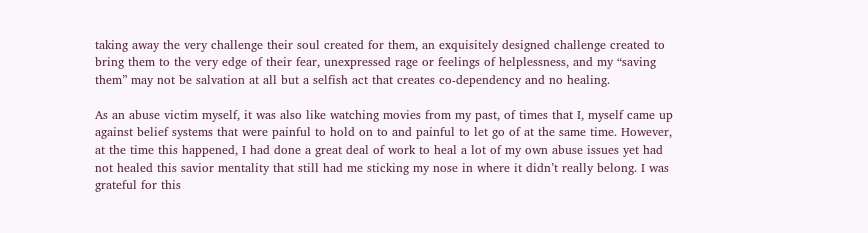taking away the very challenge their soul created for them, an exquisitely designed challenge created to bring them to the very edge of their fear, unexpressed rage or feelings of helplessness, and my “saving them” may not be salvation at all but a selfish act that creates co-dependency and no healing.

As an abuse victim myself, it was also like watching movies from my past, of times that I, myself came up against belief systems that were painful to hold on to and painful to let go of at the same time. However, at the time this happened, I had done a great deal of work to heal a lot of my own abuse issues yet had not healed this savior mentality that still had me sticking my nose in where it didn’t really belong. I was grateful for this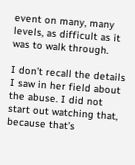event on many, many levels, as difficult as it was to walk through.

I don’t recall the details I saw in her field about the abuse. I did not start out watching that, because that’s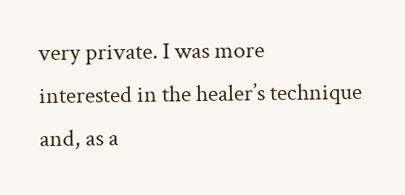very private. I was more interested in the healer’s technique and, as a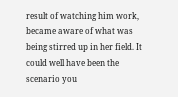result of watching him work, became aware of what was being stirred up in her field. It could well have been the scenario you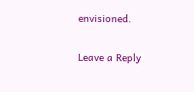envisioned.

Leave a Reply